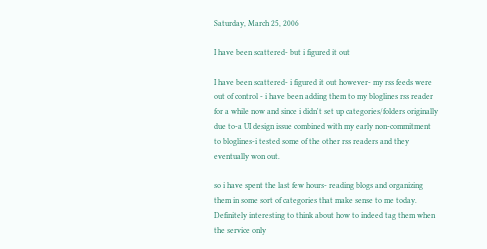Saturday, March 25, 2006

I have been scattered- but i figured it out

I have been scattered- i figured it out however- my rss feeds were out of control - i have been adding them to my bloglines rss reader for a while now and since i didn't set up categories/folders originally due to-a UI design issue combined with my early non-commitment to bloglines-i tested some of the other rss readers and they eventually won out.

so i have spent the last few hours- reading blogs and organizing them in some sort of categories that make sense to me today. Definitely interesting to think about how to indeed tag them when the service only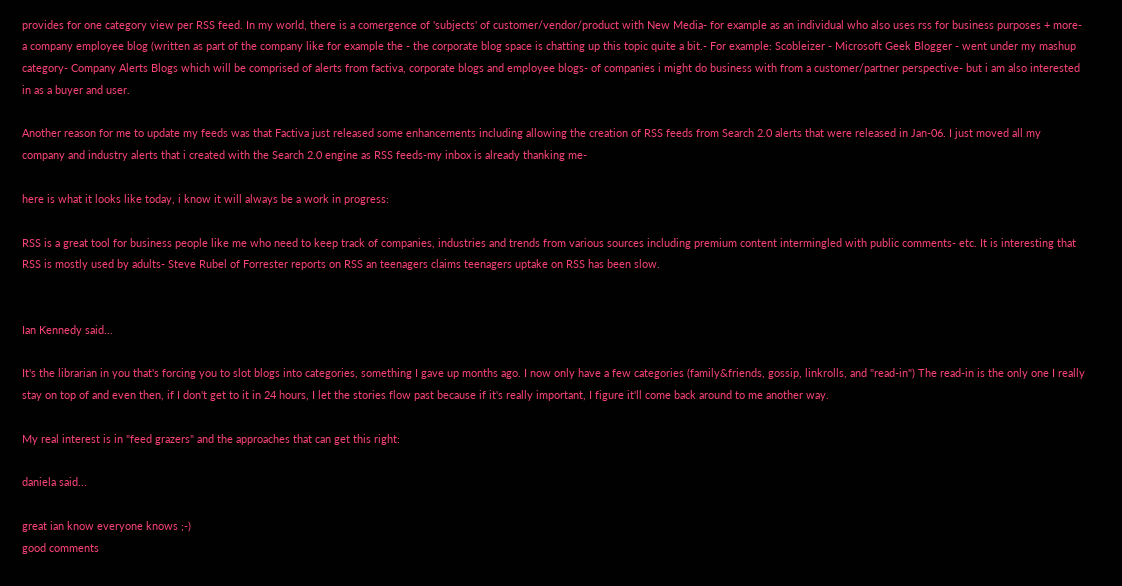provides for one category view per RSS feed. In my world, there is a comergence of 'subjects' of customer/vendor/product with New Media- for example as an individual who also uses rss for business purposes + more- a company employee blog (written as part of the company like for example the - the corporate blog space is chatting up this topic quite a bit.- For example: Scobleizer - Microsoft Geek Blogger - went under my mashup category- Company Alerts Blogs which will be comprised of alerts from factiva, corporate blogs and employee blogs- of companies i might do business with from a customer/partner perspective- but i am also interested in as a buyer and user.

Another reason for me to update my feeds was that Factiva just released some enhancements including allowing the creation of RSS feeds from Search 2.0 alerts that were released in Jan-06. I just moved all my company and industry alerts that i created with the Search 2.0 engine as RSS feeds-my inbox is already thanking me-

here is what it looks like today, i know it will always be a work in progress:

RSS is a great tool for business people like me who need to keep track of companies, industries and trends from various sources including premium content intermingled with public comments- etc. It is interesting that RSS is mostly used by adults- Steve Rubel of Forrester reports on RSS an teenagers claims teenagers uptake on RSS has been slow.


Ian Kennedy said...

It's the librarian in you that's forcing you to slot blogs into categories, something I gave up months ago. I now only have a few categories (family&friends, gossip, linkrolls, and "read-in") The read-in is the only one I really stay on top of and even then, if I don't get to it in 24 hours, I let the stories flow past because if it's really important, I figure it'll come back around to me another way.

My real interest is in "feed grazers" and the approaches that can get this right:

daniela said...

great ian know everyone knows ;-)
good comments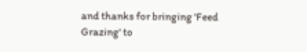and thanks for bringing 'Feed Grazing' to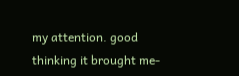my attention. good thinking it brought me-